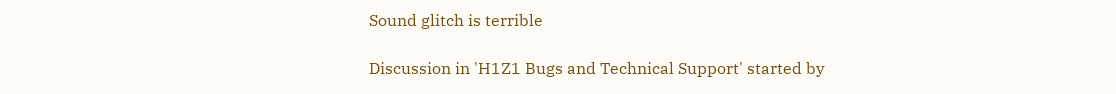Sound glitch is terrible

Discussion in 'H1Z1 Bugs and Technical Support' started by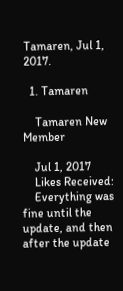Tamaren, Jul 1, 2017.

  1. Tamaren

    Tamaren New Member

    Jul 1, 2017
    Likes Received:
    Everything was fine until the update, and then after the update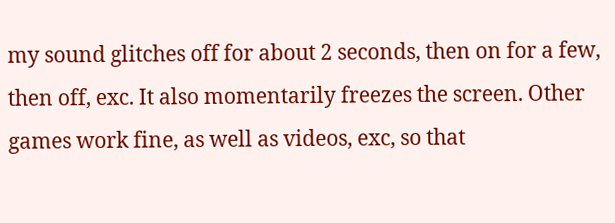my sound glitches off for about 2 seconds, then on for a few, then off, exc. It also momentarily freezes the screen. Other games work fine, as well as videos, exc, so that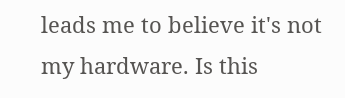leads me to believe it's not my hardware. Is this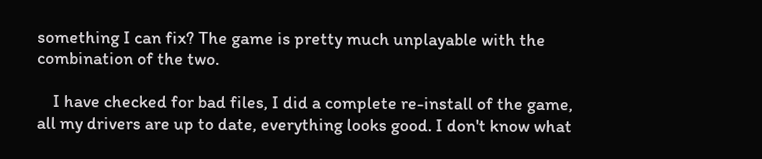something I can fix? The game is pretty much unplayable with the combination of the two.

    I have checked for bad files, I did a complete re-install of the game, all my drivers are up to date, everything looks good. I don't know what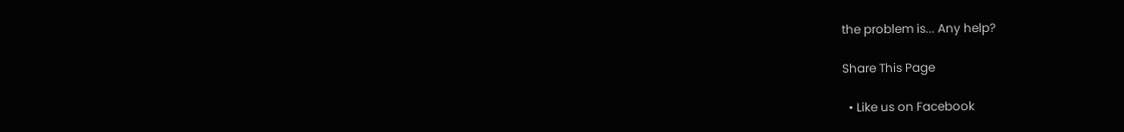the problem is... Any help?

Share This Page

  • Like us on Facebook